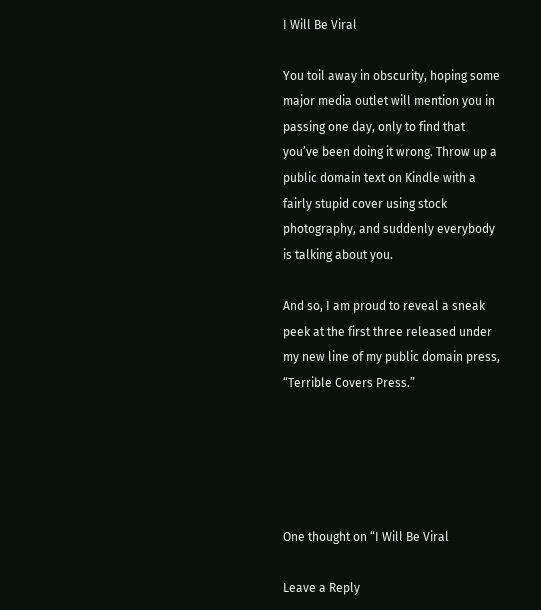I Will Be Viral

You toil away in obscurity, hoping some major media outlet will mention you in passing one day, only to find that you’ve been doing it wrong. Throw up a public domain text on Kindle with a fairly stupid cover using stock photography, and suddenly everybody is talking about you.

And so, I am proud to reveal a sneak peek at the first three released under my new line of my public domain press, “Terrible Covers Press.”





One thought on “I Will Be Viral

Leave a Reply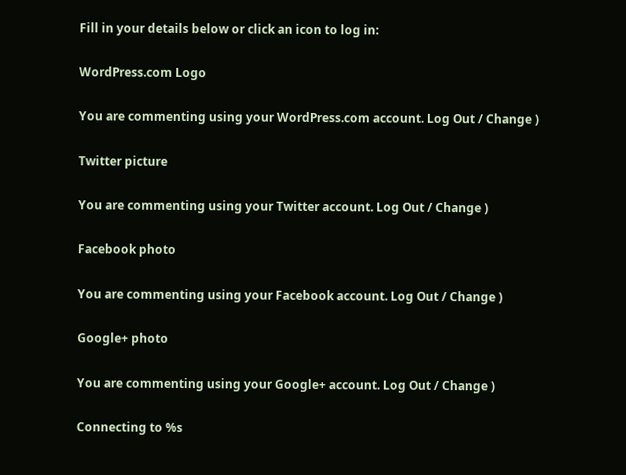Fill in your details below or click an icon to log in:

WordPress.com Logo

You are commenting using your WordPress.com account. Log Out / Change )

Twitter picture

You are commenting using your Twitter account. Log Out / Change )

Facebook photo

You are commenting using your Facebook account. Log Out / Change )

Google+ photo

You are commenting using your Google+ account. Log Out / Change )

Connecting to %s